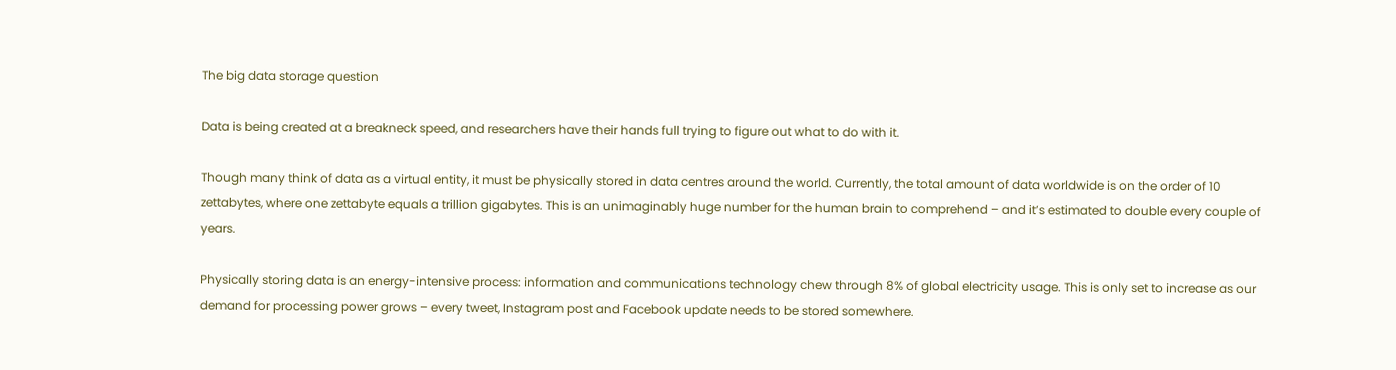The big data storage question

Data is being created at a breakneck speed, and researchers have their hands full trying to figure out what to do with it.

Though many think of data as a virtual entity, it must be physically stored in data centres around the world. Currently, the total amount of data worldwide is on the order of 10 zettabytes, where one zettabyte equals a trillion gigabytes. This is an unimaginably huge number for the human brain to comprehend – and it’s estimated to double every couple of years.

Physically storing data is an energy-intensive process: information and communications technology chew through 8% of global electricity usage. This is only set to increase as our demand for processing power grows – every tweet, Instagram post and Facebook update needs to be stored somewhere.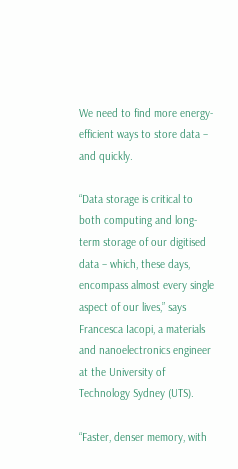We need to find more energy-efficient ways to store data – and quickly.

“Data storage is critical to both computing and long-term storage of our digitised data – which, these days, encompass almost every single aspect of our lives,” says Francesca Iacopi, a materials and nanoelectronics engineer at the University of Technology Sydney (UTS).

“Faster, denser memory, with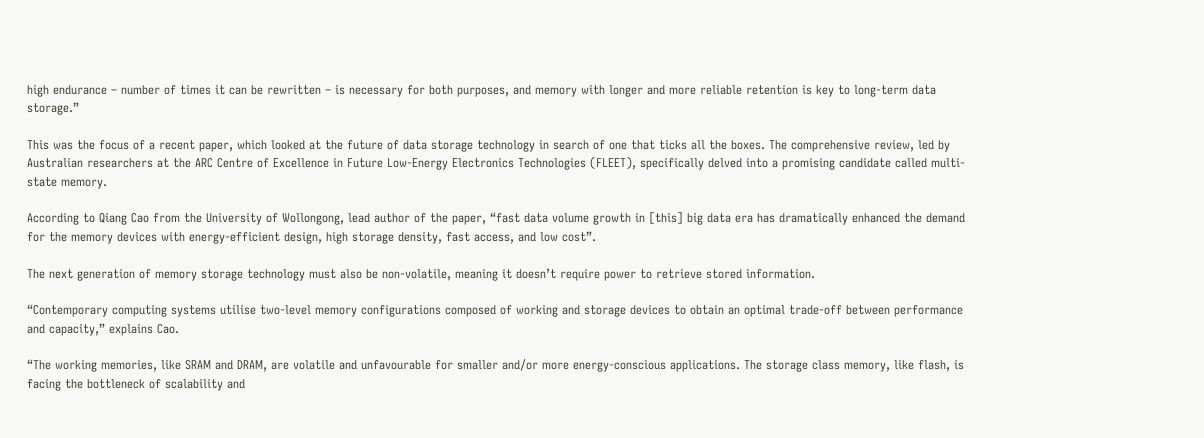high endurance – number of times it can be rewritten – is necessary for both purposes, and memory with longer and more reliable retention is key to long-term data storage.”

This was the focus of a recent paper, which looked at the future of data storage technology in search of one that ticks all the boxes. The comprehensive review, led by Australian researchers at the ARC Centre of Excellence in Future Low-Energy Electronics Technologies (FLEET), specifically delved into a promising candidate called multi-state memory.

According to Qiang Cao from the University of Wollongong, lead author of the paper, “fast data volume growth in [this] big data era has dramatically enhanced the demand for the memory devices with energy-efficient design, high storage density, fast access, and low cost”.

The next generation of memory storage technology must also be non-volatile, meaning it doesn’t require power to retrieve stored information.

“Contemporary computing systems utilise two-level memory configurations composed of working and storage devices to obtain an optimal trade-off between performance and capacity,” explains Cao.

“The working memories, like SRAM and DRAM, are volatile and unfavourable for smaller and/or more energy-conscious applications. The storage class memory, like flash, is facing the bottleneck of scalability and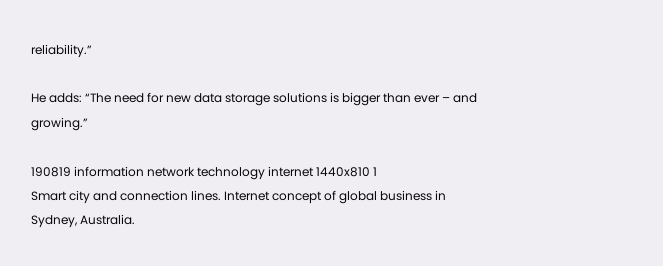reliability.”

He adds: “The need for new data storage solutions is bigger than ever – and growing.”

190819 information network technology internet 1440x810 1
Smart city and connection lines. Internet concept of global business in Sydney, Australia.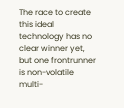The race to create this ideal technology has no clear winner yet, but one frontrunner is non-volatile multi-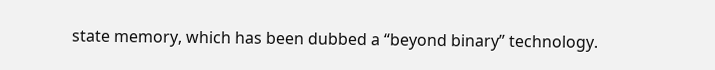state memory, which has been dubbed a “beyond binary” technology.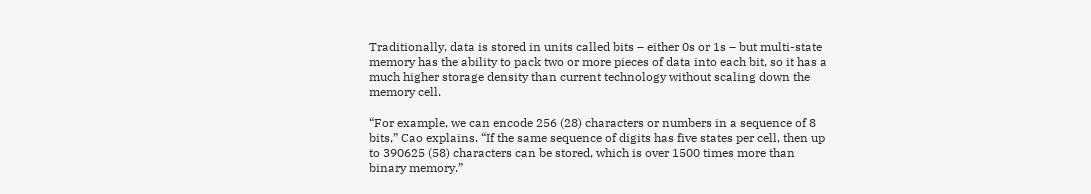Traditionally, data is stored in units called bits – either 0s or 1s – but multi-state memory has the ability to pack two or more pieces of data into each bit, so it has a much higher storage density than current technology without scaling down the memory cell.

“For example, we can encode 256 (28) characters or numbers in a sequence of 8 bits,” Cao explains. “If the same sequence of digits has five states per cell, then up to 390625 (58) characters can be stored, which is over 1500 times more than binary memory.”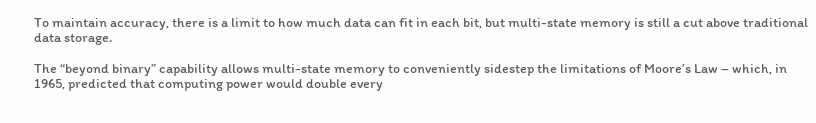To maintain accuracy, there is a limit to how much data can fit in each bit, but multi-state memory is still a cut above traditional data storage.

The “beyond binary” capability allows multi-state memory to conveniently sidestep the limitations of Moore’s Law – which, in 1965, predicted that computing power would double every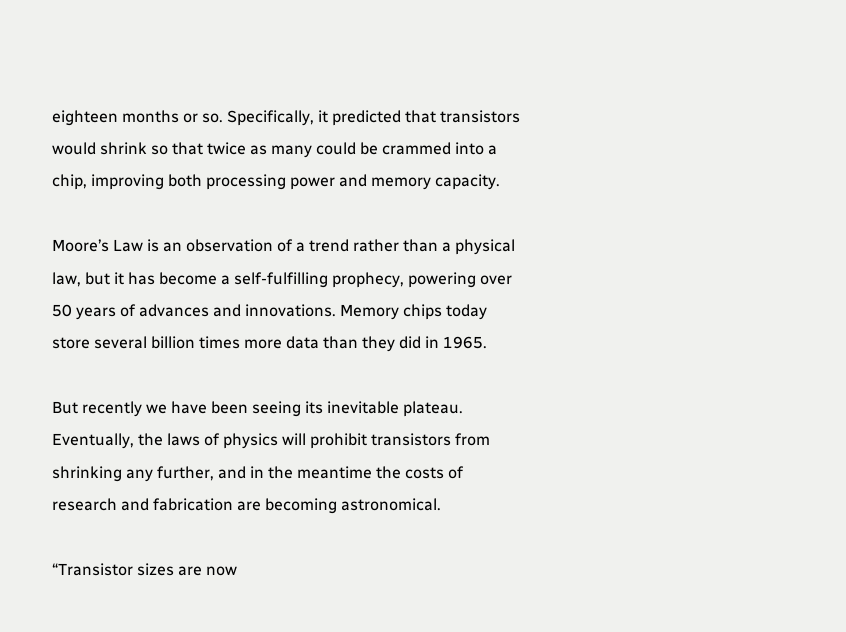eighteen months or so. Specifically, it predicted that transistors would shrink so that twice as many could be crammed into a chip, improving both processing power and memory capacity.

Moore’s Law is an observation of a trend rather than a physical law, but it has become a self-fulfilling prophecy, powering over 50 years of advances and innovations. Memory chips today store several billion times more data than they did in 1965.

But recently we have been seeing its inevitable plateau. Eventually, the laws of physics will prohibit transistors from shrinking any further, and in the meantime the costs of research and fabrication are becoming astronomical.

“Transistor sizes are now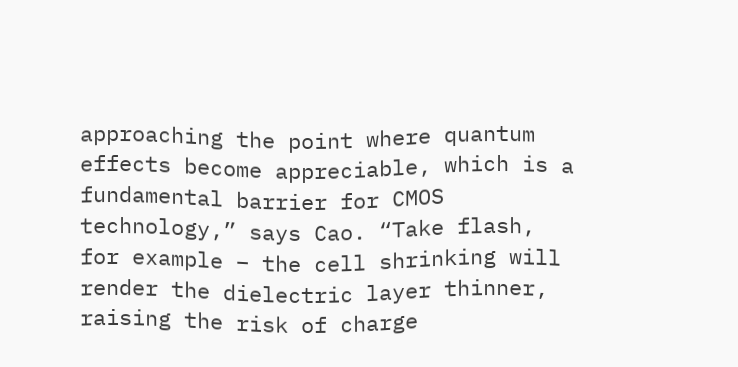approaching the point where quantum effects become appreciable, which is a fundamental barrier for CMOS technology,” says Cao. “Take flash, for example – the cell shrinking will render the dielectric layer thinner, raising the risk of charge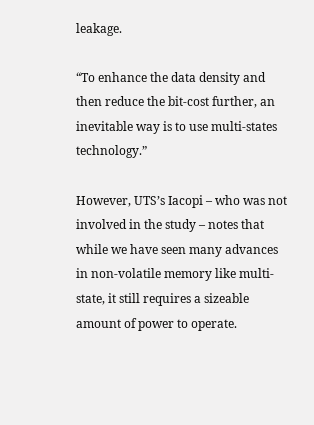leakage.

“To enhance the data density and then reduce the bit-cost further, an inevitable way is to use multi-states technology.”

However, UTS’s Iacopi – who was not involved in the study – notes that while we have seen many advances in non-volatile memory like multi-state, it still requires a sizeable amount of power to operate.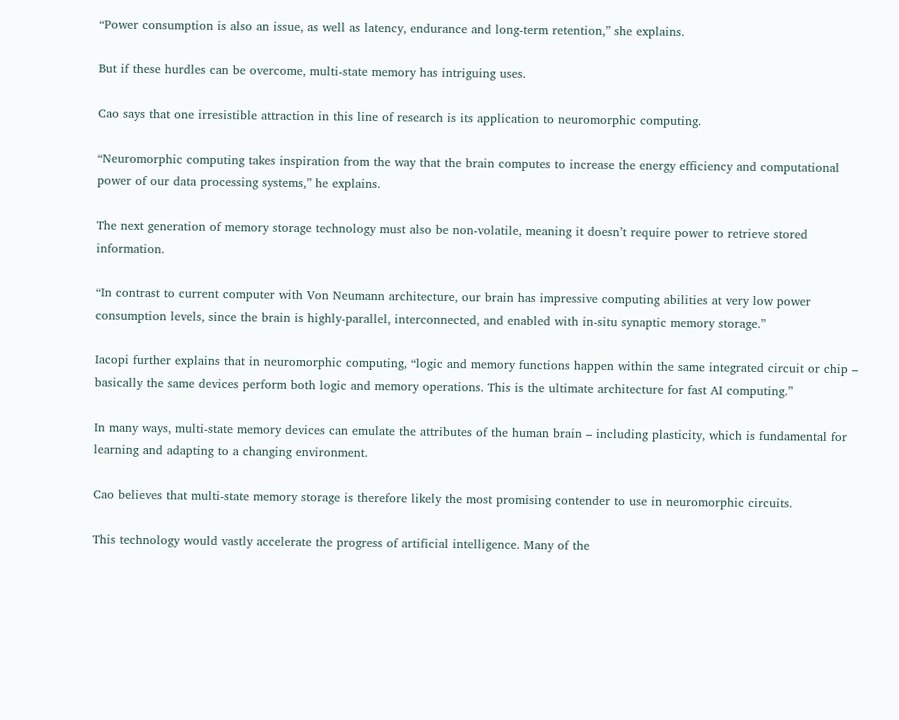“Power consumption is also an issue, as well as latency, endurance and long-term retention,” she explains.

But if these hurdles can be overcome, multi-state memory has intriguing uses.

Cao says that one irresistible attraction in this line of research is its application to neuromorphic computing.

“Neuromorphic computing takes inspiration from the way that the brain computes to increase the energy efficiency and computational power of our data processing systems,” he explains.

The next generation of memory storage technology must also be non-volatile, meaning it doesn’t require power to retrieve stored information.

“In contrast to current computer with Von Neumann architecture, our brain has impressive computing abilities at very low power consumption levels, since the brain is highly-parallel, interconnected, and enabled with in-situ synaptic memory storage.”

Iacopi further explains that in neuromorphic computing, “logic and memory functions happen within the same integrated circuit or chip – basically the same devices perform both logic and memory operations. This is the ultimate architecture for fast AI computing.”

In many ways, multi-state memory devices can emulate the attributes of the human brain – including plasticity, which is fundamental for learning and adapting to a changing environment.

Cao believes that multi-state memory storage is therefore likely the most promising contender to use in neuromorphic circuits.

This technology would vastly accelerate the progress of artificial intelligence. Many of the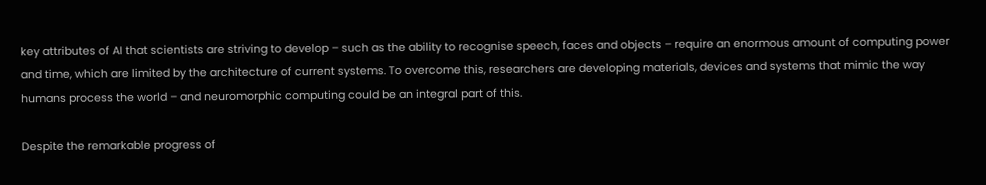key attributes of AI that scientists are striving to develop – such as the ability to recognise speech, faces and objects – require an enormous amount of computing power and time, which are limited by the architecture of current systems. To overcome this, researchers are developing materials, devices and systems that mimic the way humans process the world – and neuromorphic computing could be an integral part of this.

Despite the remarkable progress of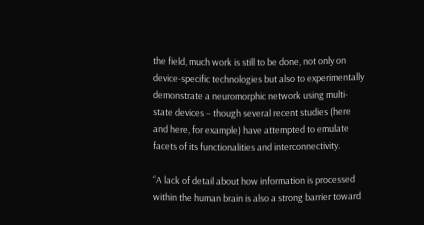the field, much work is still to be done, not only on device-specific technologies but also to experimentally demonstrate a neuromorphic network using multi-state devices – though several recent studies (here and here, for example) have attempted to emulate facets of its functionalities and interconnectivity.

“A lack of detail about how information is processed within the human brain is also a strong barrier toward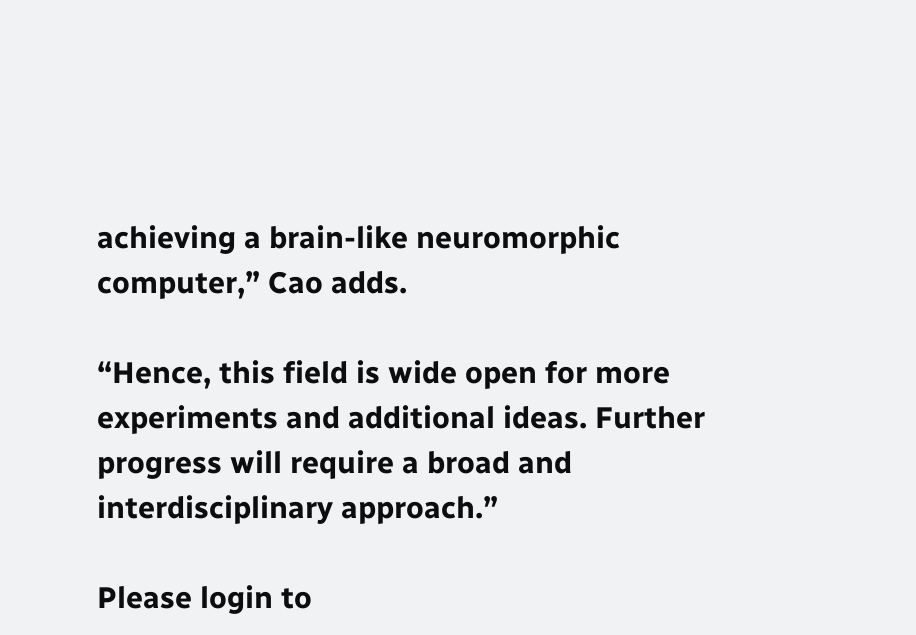achieving a brain-like neuromorphic computer,” Cao adds.

“Hence, this field is wide open for more experiments and additional ideas. Further progress will require a broad and interdisciplinary approach.”

Please login to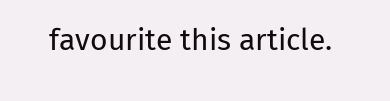favourite this article.